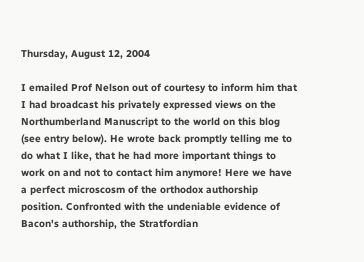Thursday, August 12, 2004

I emailed Prof Nelson out of courtesy to inform him that I had broadcast his privately expressed views on the Northumberland Manuscript to the world on this blog (see entry below). He wrote back promptly telling me to do what I like, that he had more important things to work on and not to contact him anymore! Here we have a perfect microscosm of the orthodox authorship position. Confronted with the undeniable evidence of Bacon's authorship, the Stratfordian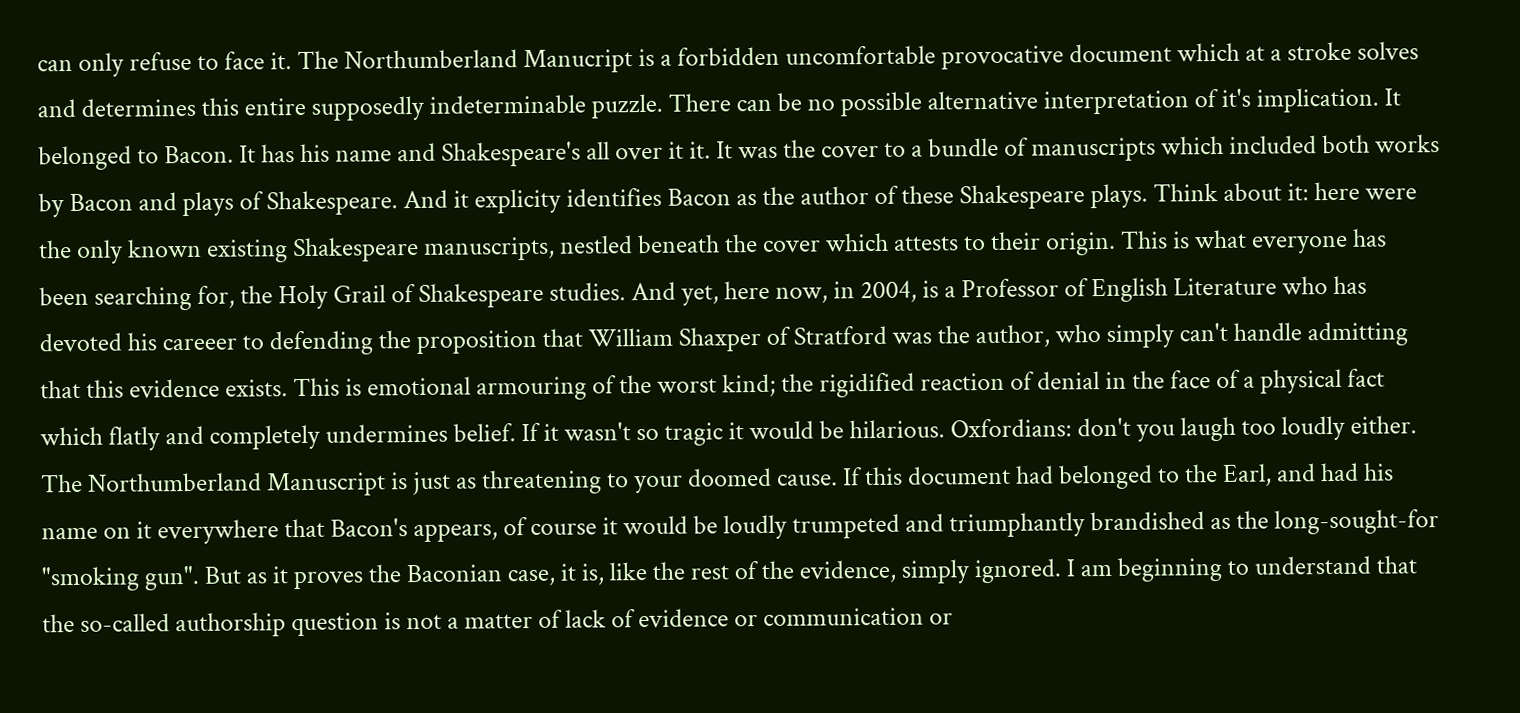can only refuse to face it. The Northumberland Manucript is a forbidden uncomfortable provocative document which at a stroke solves and determines this entire supposedly indeterminable puzzle. There can be no possible alternative interpretation of it's implication. It belonged to Bacon. It has his name and Shakespeare's all over it it. It was the cover to a bundle of manuscripts which included both works by Bacon and plays of Shakespeare. And it explicity identifies Bacon as the author of these Shakespeare plays. Think about it: here were the only known existing Shakespeare manuscripts, nestled beneath the cover which attests to their origin. This is what everyone has been searching for, the Holy Grail of Shakespeare studies. And yet, here now, in 2004, is a Professor of English Literature who has devoted his careeer to defending the proposition that William Shaxper of Stratford was the author, who simply can't handle admitting that this evidence exists. This is emotional armouring of the worst kind; the rigidified reaction of denial in the face of a physical fact which flatly and completely undermines belief. If it wasn't so tragic it would be hilarious. Oxfordians: don't you laugh too loudly either. The Northumberland Manuscript is just as threatening to your doomed cause. If this document had belonged to the Earl, and had his name on it everywhere that Bacon's appears, of course it would be loudly trumpeted and triumphantly brandished as the long-sought-for "smoking gun". But as it proves the Baconian case, it is, like the rest of the evidence, simply ignored. I am beginning to understand that the so-called authorship question is not a matter of lack of evidence or communication or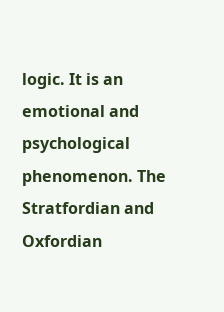logic. It is an emotional and psychological phenomenon. The Stratfordian and Oxfordian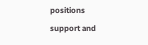positions support and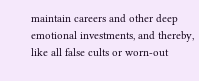maintain careers and other deep emotional investments, and thereby, like all false cults or worn-out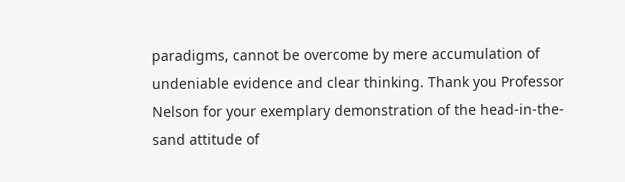paradigms, cannot be overcome by mere accumulation of undeniable evidence and clear thinking. Thank you Professor Nelson for your exemplary demonstration of the head-in-the-sand attitude of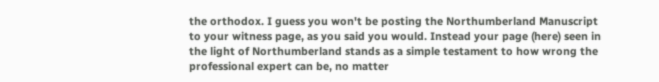the orthodox. I guess you won't be posting the Northumberland Manuscript to your witness page, as you said you would. Instead your page (here) seen in the light of Northumberland stands as a simple testament to how wrong the professional expert can be, no matter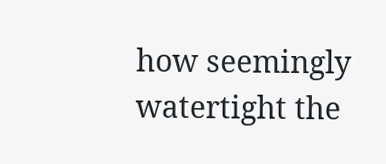how seemingly watertight the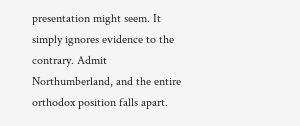presentation might seem. It simply ignores evidence to the contrary. Admit Northumberland, and the entire orthodox position falls apart.